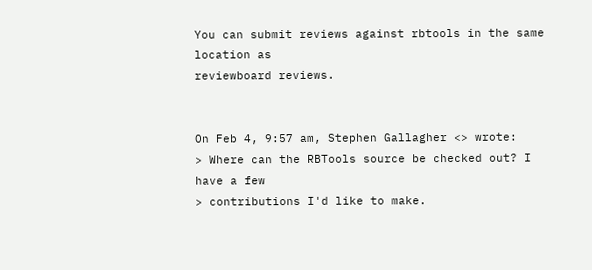You can submit reviews against rbtools in the same location as
reviewboard reviews.


On Feb 4, 9:57 am, Stephen Gallagher <> wrote:
> Where can the RBTools source be checked out? I have a few
> contributions I'd like to make.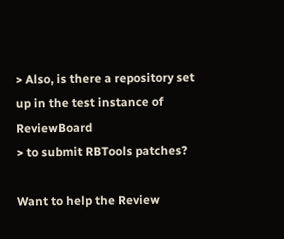> Also, is there a repository set up in the test instance of ReviewBoard
> to submit RBTools patches?

Want to help the Review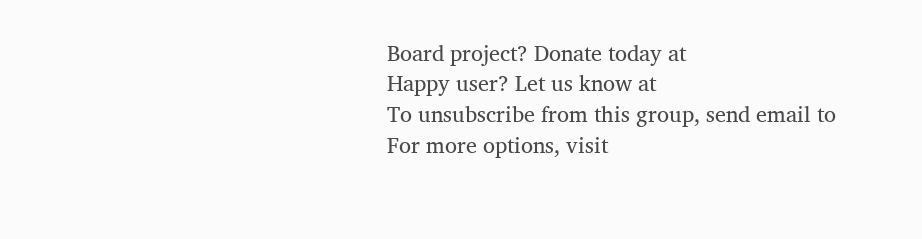Board project? Donate today at
Happy user? Let us know at
To unsubscribe from this group, send email to
For more options, visit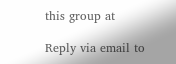this group at

Reply via email to